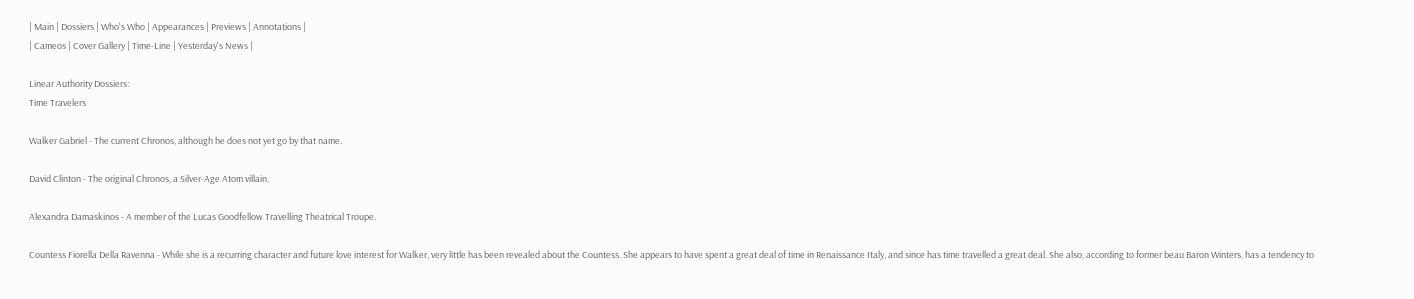| Main | Dossiers | Who's Who | Appearances | Previews | Annotations |
| Cameos | Cover Gallery | Time-Line | Yesterday's News |

Linear Authority Dossiers:
Time Travelers

Walker Gabriel - The current Chronos, although he does not yet go by that name.

David Clinton - The original Chronos, a Silver-Age Atom villain.

Alexandra Damaskinos - A member of the Lucas Goodfellow Travelling Theatrical Troupe.

Countess Fiorella Della Ravenna - While she is a recurring character and future love interest for Walker, very little has been revealed about the Countess. She appears to have spent a great deal of time in Renaissance Italy, and since has time travelled a great deal. She also, according to former beau Baron Winters, has a tendency to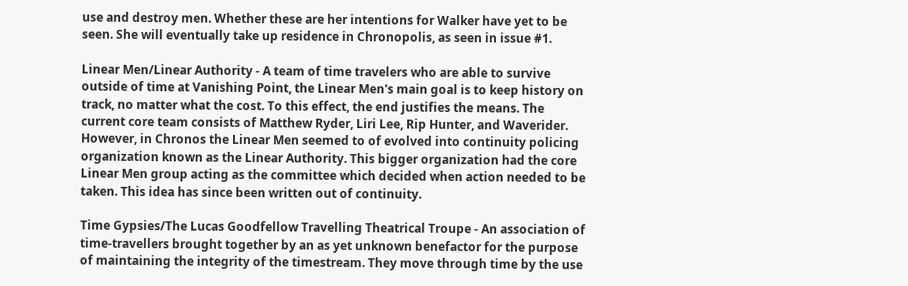use and destroy men. Whether these are her intentions for Walker have yet to be seen. She will eventually take up residence in Chronopolis, as seen in issue #1.

Linear Men/Linear Authority - A team of time travelers who are able to survive outside of time at Vanishing Point, the Linear Men's main goal is to keep history on track, no matter what the cost. To this effect, the end justifies the means. The current core team consists of Matthew Ryder, Liri Lee, Rip Hunter, and Waverider. However, in Chronos the Linear Men seemed to of evolved into continuity policing organization known as the Linear Authority. This bigger organization had the core Linear Men group acting as the committee which decided when action needed to be taken. This idea has since been written out of continuity.

Time Gypsies/The Lucas Goodfellow Travelling Theatrical Troupe - An association of time-travellers brought together by an as yet unknown benefactor for the purpose of maintaining the integrity of the timestream. They move through time by the use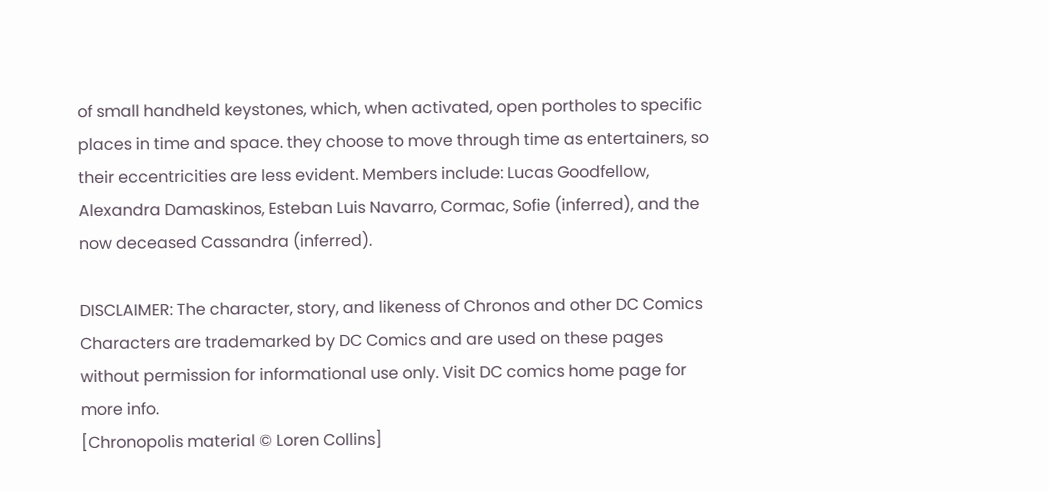of small handheld keystones, which, when activated, open portholes to specific places in time and space. they choose to move through time as entertainers, so their eccentricities are less evident. Members include: Lucas Goodfellow, Alexandra Damaskinos, Esteban Luis Navarro, Cormac, Sofie (inferred), and the now deceased Cassandra (inferred).

DISCLAIMER: The character, story, and likeness of Chronos and other DC Comics Characters are trademarked by DC Comics and are used on these pages without permission for informational use only. Visit DC comics home page for more info.
[Chronopolis material © Loren Collins]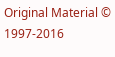Original Material © 1997-2016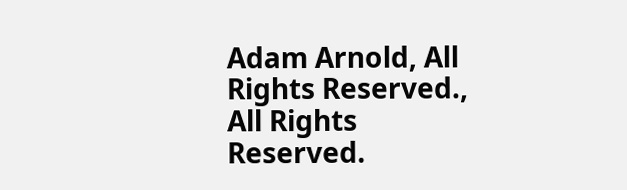Adam Arnold, All Rights Reserved., All Rights Reserved.